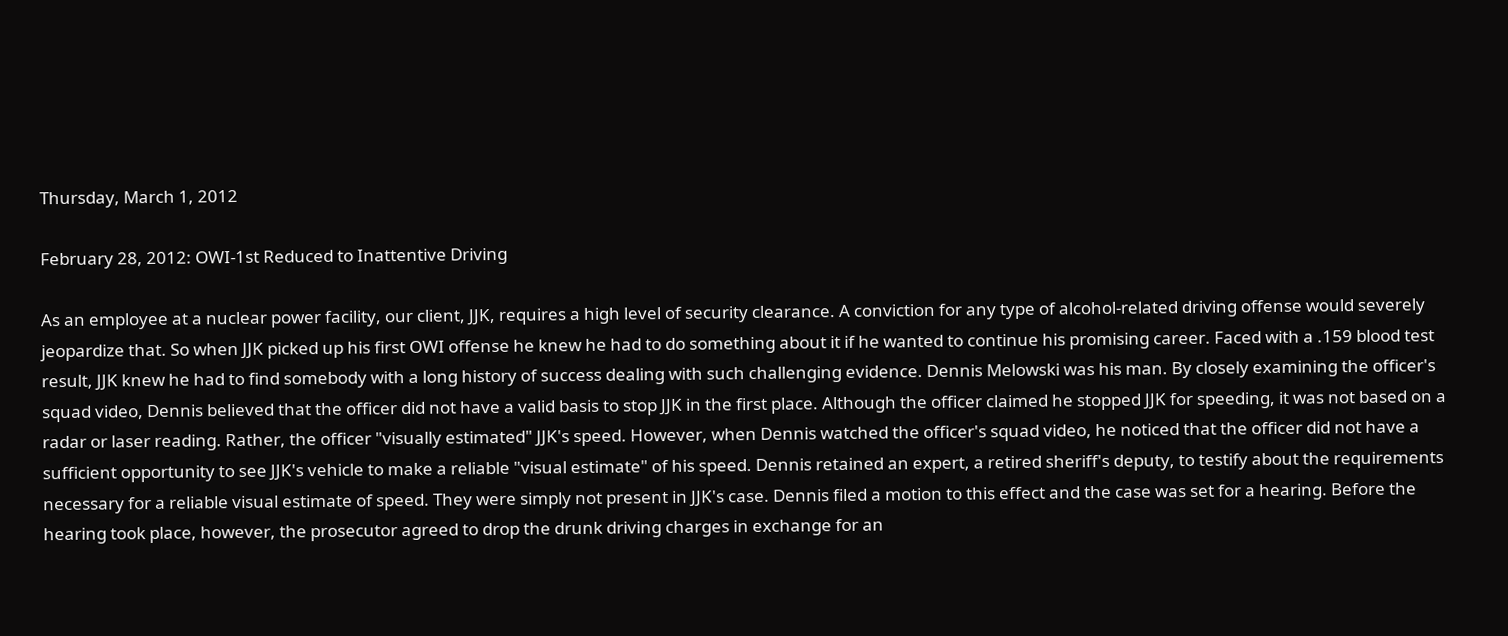Thursday, March 1, 2012

February 28, 2012: OWI-1st Reduced to Inattentive Driving

As an employee at a nuclear power facility, our client, JJK, requires a high level of security clearance. A conviction for any type of alcohol-related driving offense would severely jeopardize that. So when JJK picked up his first OWI offense he knew he had to do something about it if he wanted to continue his promising career. Faced with a .159 blood test result, JJK knew he had to find somebody with a long history of success dealing with such challenging evidence. Dennis Melowski was his man. By closely examining the officer's squad video, Dennis believed that the officer did not have a valid basis to stop JJK in the first place. Although the officer claimed he stopped JJK for speeding, it was not based on a radar or laser reading. Rather, the officer "visually estimated" JJK's speed. However, when Dennis watched the officer's squad video, he noticed that the officer did not have a sufficient opportunity to see JJK's vehicle to make a reliable "visual estimate" of his speed. Dennis retained an expert, a retired sheriff's deputy, to testify about the requirements necessary for a reliable visual estimate of speed. They were simply not present in JJK's case. Dennis filed a motion to this effect and the case was set for a hearing. Before the hearing took place, however, the prosecutor agreed to drop the drunk driving charges in exchange for an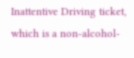Inattentive Driving ticket, which is a non-alcohol-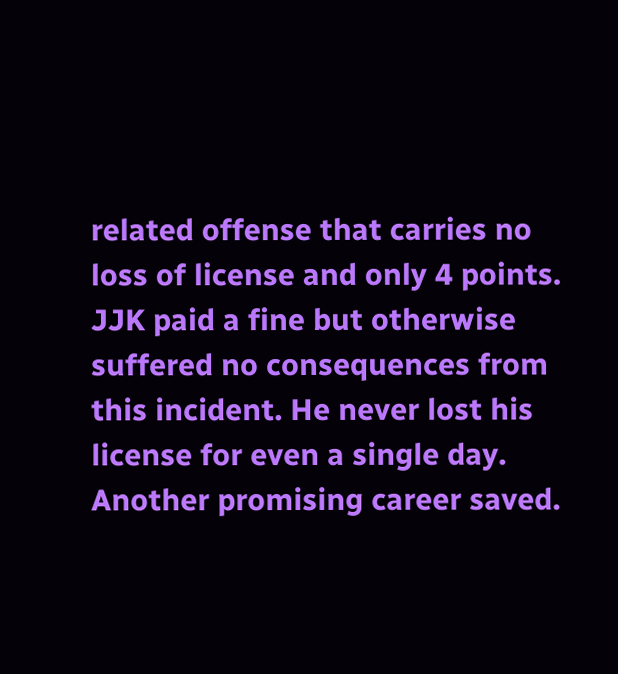related offense that carries no loss of license and only 4 points. JJK paid a fine but otherwise suffered no consequences from this incident. He never lost his license for even a single day. Another promising career saved.